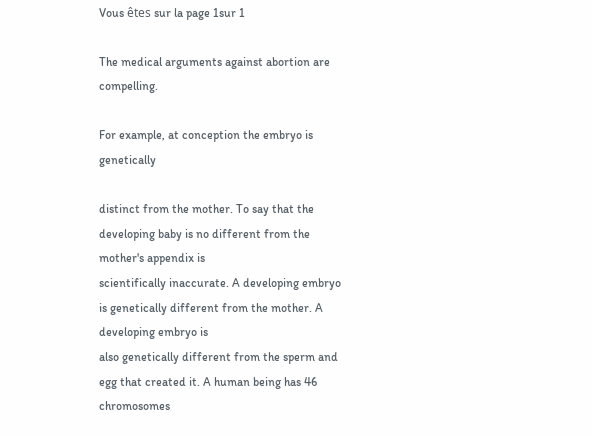Vous êtes sur la page 1sur 1

The medical arguments against abortion are compelling.

For example, at conception the embryo is genetically

distinct from the mother. To say that the developing baby is no different from the mother's appendix is
scientifically inaccurate. A developing embryo is genetically different from the mother. A developing embryo is
also genetically different from the sperm and egg that created it. A human being has 46 chromosomes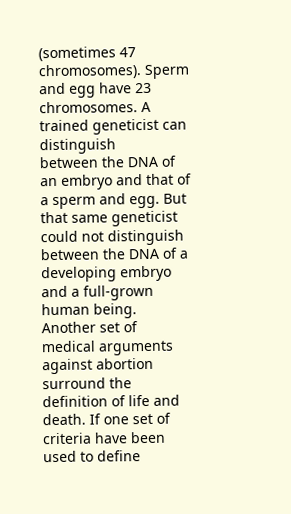(sometimes 47 chromosomes). Sperm and egg have 23 chromosomes. A trained geneticist can distinguish
between the DNA of an embryo and that of a sperm and egg. But that same geneticist could not distinguish
between the DNA of a developing embryo and a full-grown human being. Another set of medical arguments
against abortion surround the definition of life and death. If one set of criteria have been used to define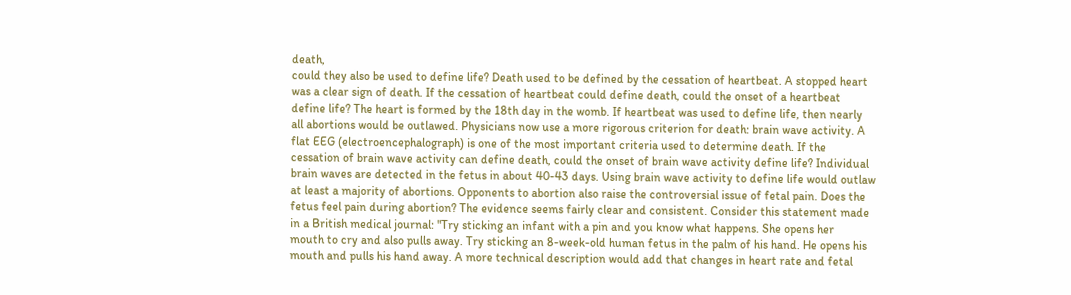death,
could they also be used to define life? Death used to be defined by the cessation of heartbeat. A stopped heart
was a clear sign of death. If the cessation of heartbeat could define death, could the onset of a heartbeat
define life? The heart is formed by the 18th day in the womb. If heartbeat was used to define life, then nearly
all abortions would be outlawed. Physicians now use a more rigorous criterion for death: brain wave activity. A
flat EEG (electroencephalograph) is one of the most important criteria used to determine death. If the
cessation of brain wave activity can define death, could the onset of brain wave activity define life? Individual
brain waves are detected in the fetus in about 40-43 days. Using brain wave activity to define life would outlaw
at least a majority of abortions. Opponents to abortion also raise the controversial issue of fetal pain. Does the
fetus feel pain during abortion? The evidence seems fairly clear and consistent. Consider this statement made
in a British medical journal: "Try sticking an infant with a pin and you know what happens. She opens her
mouth to cry and also pulls away. Try sticking an 8-week-old human fetus in the palm of his hand. He opens his
mouth and pulls his hand away. A more technical description would add that changes in heart rate and fetal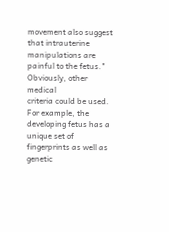movement also suggest that intrauterine manipulations are painful to the fetus." Obviously, other medical
criteria could be used. For example, the developing fetus has a unique set of fingerprints as well as genetic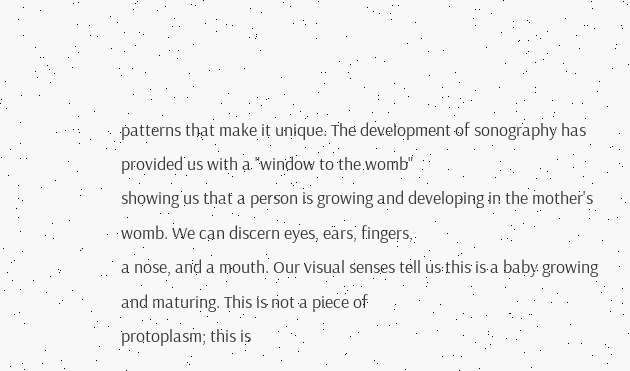patterns that make it unique. The development of sonography has provided us with a "window to the womb"
showing us that a person is growing and developing in the mother's womb. We can discern eyes, ears, fingers,
a nose, and a mouth. Our visual senses tell us this is a baby growing and maturing. This is not a piece of
protoplasm; this is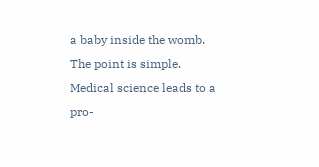a baby inside the womb. The point is simple. Medical science leads to a pro-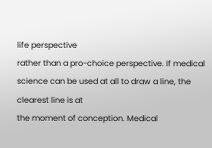life perspective
rather than a pro-choice perspective. If medical science can be used at all to draw a line, the clearest line is at
the moment of conception. Medical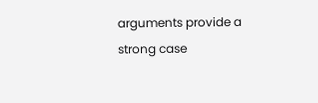arguments provide a strong case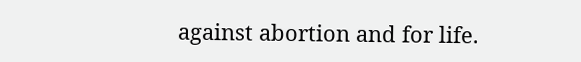against abortion and for life.